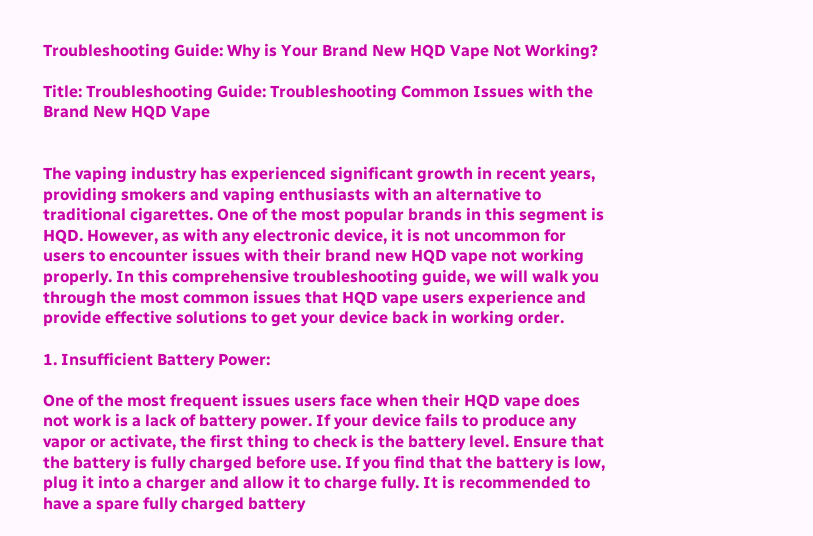Troubleshooting Guide: Why is Your Brand New HQD Vape Not Working?

Title: Troubleshooting Guide: Troubleshooting Common Issues with the Brand New HQD Vape


The vaping industry has experienced significant growth in recent years, providing smokers and vaping enthusiasts with an alternative to traditional cigarettes. One of the most popular brands in this segment is HQD. However, as with any electronic device, it is not uncommon for users to encounter issues with their brand new HQD vape not working properly. In this comprehensive troubleshooting guide, we will walk you through the most common issues that HQD vape users experience and provide effective solutions to get your device back in working order.

1. Insufficient Battery Power:

One of the most frequent issues users face when their HQD vape does not work is a lack of battery power. If your device fails to produce any vapor or activate, the first thing to check is the battery level. Ensure that the battery is fully charged before use. If you find that the battery is low, plug it into a charger and allow it to charge fully. It is recommended to have a spare fully charged battery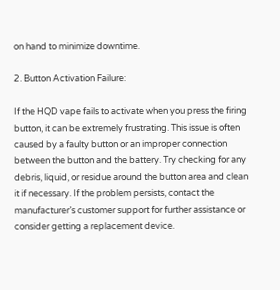on hand to minimize downtime.

2. Button Activation Failure:

If the HQD vape fails to activate when you press the firing button, it can be extremely frustrating. This issue is often caused by a faulty button or an improper connection between the button and the battery. Try checking for any debris, liquid, or residue around the button area and clean it if necessary. If the problem persists, contact the manufacturer’s customer support for further assistance or consider getting a replacement device.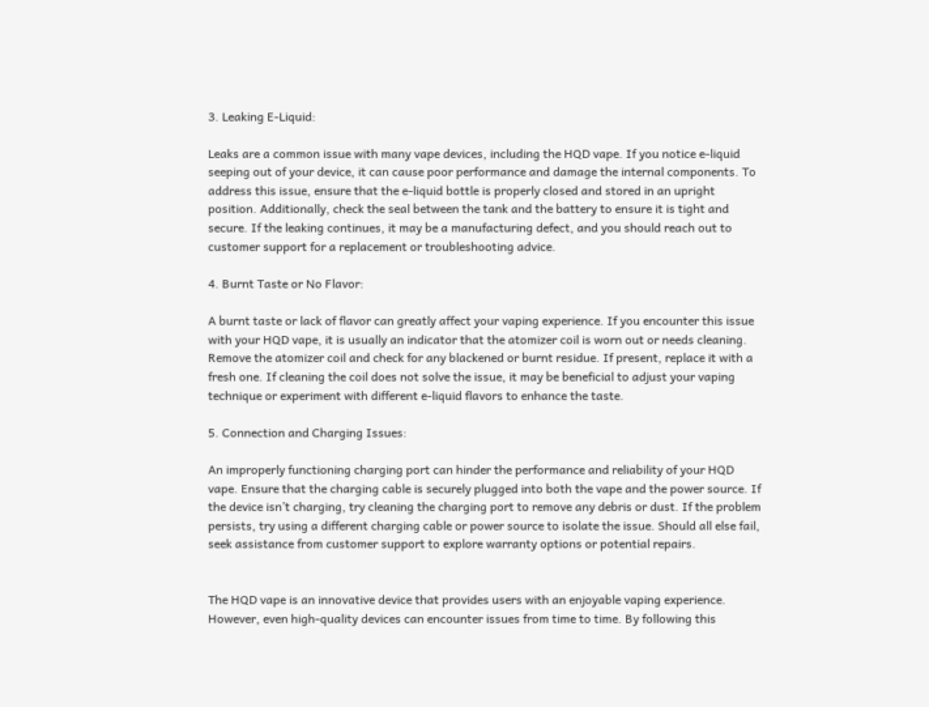3. Leaking E-Liquid:

Leaks are a common issue with many vape devices, including the HQD vape. If you notice e-liquid seeping out of your device, it can cause poor performance and damage the internal components. To address this issue, ensure that the e-liquid bottle is properly closed and stored in an upright position. Additionally, check the seal between the tank and the battery to ensure it is tight and secure. If the leaking continues, it may be a manufacturing defect, and you should reach out to customer support for a replacement or troubleshooting advice.

4. Burnt Taste or No Flavor:

A burnt taste or lack of flavor can greatly affect your vaping experience. If you encounter this issue with your HQD vape, it is usually an indicator that the atomizer coil is worn out or needs cleaning. Remove the atomizer coil and check for any blackened or burnt residue. If present, replace it with a fresh one. If cleaning the coil does not solve the issue, it may be beneficial to adjust your vaping technique or experiment with different e-liquid flavors to enhance the taste.

5. Connection and Charging Issues:

An improperly functioning charging port can hinder the performance and reliability of your HQD vape. Ensure that the charging cable is securely plugged into both the vape and the power source. If the device isn’t charging, try cleaning the charging port to remove any debris or dust. If the problem persists, try using a different charging cable or power source to isolate the issue. Should all else fail, seek assistance from customer support to explore warranty options or potential repairs.


The HQD vape is an innovative device that provides users with an enjoyable vaping experience. However, even high-quality devices can encounter issues from time to time. By following this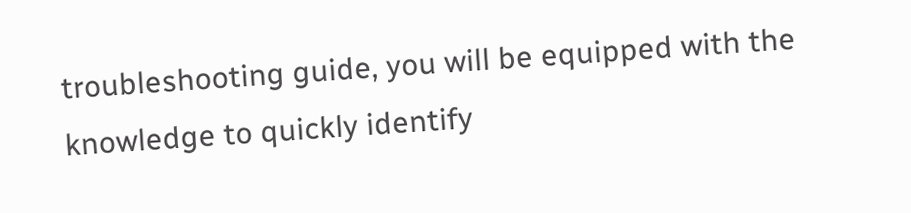troubleshooting guide, you will be equipped with the knowledge to quickly identify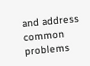and address common problems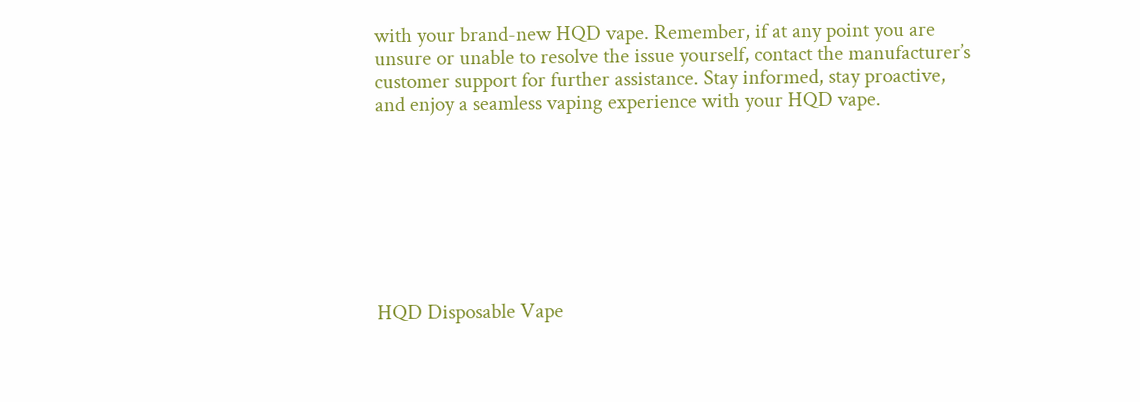with your brand-new HQD vape. Remember, if at any point you are unsure or unable to resolve the issue yourself, contact the manufacturer’s customer support for further assistance. Stay informed, stay proactive, and enjoy a seamless vaping experience with your HQD vape.








HQD Disposable Vape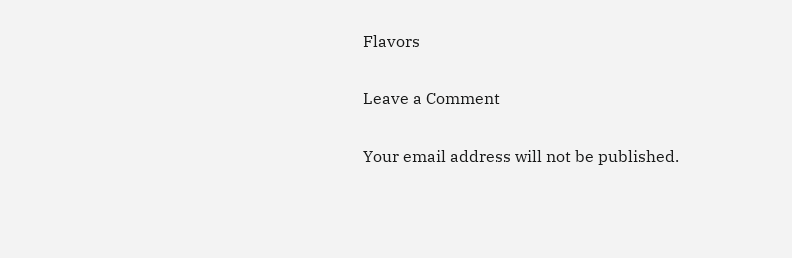Flavors

Leave a Comment

Your email address will not be published.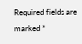Required fields are marked *